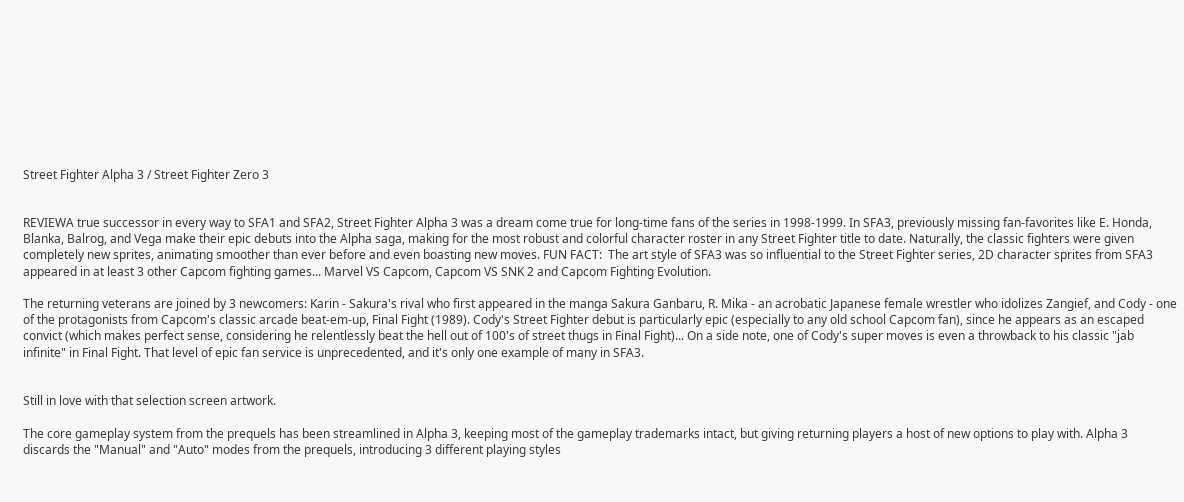Street Fighter Alpha 3 / Street Fighter Zero 3


REVIEWA true successor in every way to SFA1 and SFA2, Street Fighter Alpha 3 was a dream come true for long-time fans of the series in 1998-1999. In SFA3, previously missing fan-favorites like E. Honda, Blanka, Balrog, and Vega make their epic debuts into the Alpha saga, making for the most robust and colorful character roster in any Street Fighter title to date. Naturally, the classic fighters were given completely new sprites, animating smoother than ever before and even boasting new moves. FUN FACT:  The art style of SFA3 was so influential to the Street Fighter series, 2D character sprites from SFA3 appeared in at least 3 other Capcom fighting games... Marvel VS Capcom, Capcom VS SNK 2 and Capcom Fighting Evolution.

The returning veterans are joined by 3 newcomers: Karin - Sakura's rival who first appeared in the manga Sakura Ganbaru, R. Mika - an acrobatic Japanese female wrestler who idolizes Zangief, and Cody - one of the protagonists from Capcom's classic arcade beat-em-up, Final Fight (1989). Cody's Street Fighter debut is particularly epic (especially to any old school Capcom fan), since he appears as an escaped convict (which makes perfect sense, considering he relentlessly beat the hell out of 100's of street thugs in Final Fight)... On a side note, one of Cody's super moves is even a throwback to his classic "jab infinite" in Final Fight. That level of epic fan service is unprecedented, and it's only one example of many in SFA3.


Still in love with that selection screen artwork.

The core gameplay system from the prequels has been streamlined in Alpha 3, keeping most of the gameplay trademarks intact, but giving returning players a host of new options to play with. Alpha 3 discards the "Manual" and "Auto" modes from the prequels, introducing 3 different playing styles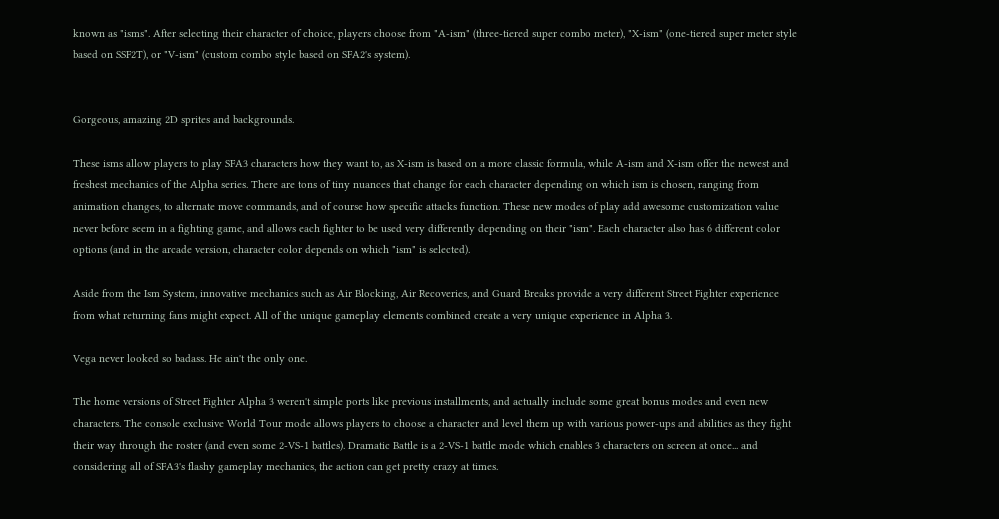known as "isms". After selecting their character of choice, players choose from "A-ism" (three-tiered super combo meter), "X-ism" (one-tiered super meter style based on SSF2T), or "V-ism" (custom combo style based on SFA2's system).


Gorgeous, amazing 2D sprites and backgrounds.

These isms allow players to play SFA3 characters how they want to, as X-ism is based on a more classic formula, while A-ism and X-ism offer the newest and freshest mechanics of the Alpha series. There are tons of tiny nuances that change for each character depending on which ism is chosen, ranging from animation changes, to alternate move commands, and of course how specific attacks function. These new modes of play add awesome customization value never before seem in a fighting game, and allows each fighter to be used very differently depending on their "ism". Each character also has 6 different color options (and in the arcade version, character color depends on which "ism" is selected).

Aside from the Ism System, innovative mechanics such as Air Blocking, Air Recoveries, and Guard Breaks provide a very different Street Fighter experience from what returning fans might expect. All of the unique gameplay elements combined create a very unique experience in Alpha 3.

Vega never looked so badass. He ain't the only one.

The home versions of Street Fighter Alpha 3 weren't simple ports like previous installments, and actually include some great bonus modes and even new characters. The console exclusive World Tour mode allows players to choose a character and level them up with various power-ups and abilities as they fight their way through the roster (and even some 2-VS-1 battles). Dramatic Battle is a 2-VS-1 battle mode which enables 3 characters on screen at once... and considering all of SFA3's flashy gameplay mechanics, the action can get pretty crazy at times.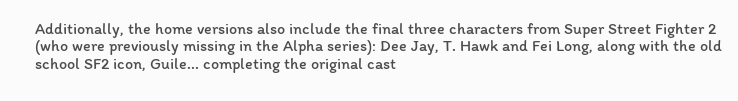Additionally, the home versions also include the final three characters from Super Street Fighter 2 (who were previously missing in the Alpha series): Dee Jay, T. Hawk and Fei Long, along with the old school SF2 icon, Guile... completing the original cast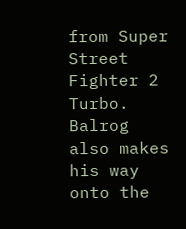from Super Street Fighter 2 Turbo. Balrog also makes his way onto the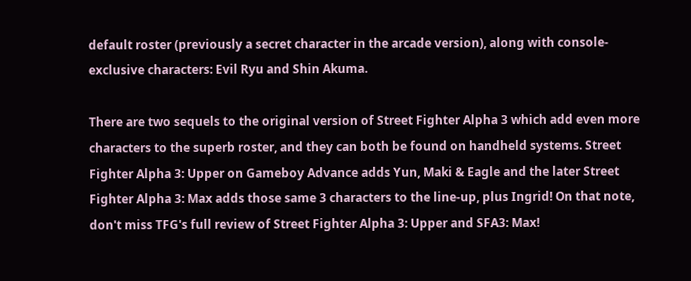default roster (previously a secret character in the arcade version), along with console-exclusive characters: Evil Ryu and Shin Akuma.

There are two sequels to the original version of Street Fighter Alpha 3 which add even more characters to the superb roster, and they can both be found on handheld systems. Street Fighter Alpha 3: Upper on Gameboy Advance adds Yun, Maki & Eagle and the later Street Fighter Alpha 3: Max adds those same 3 characters to the line-up, plus Ingrid! On that note, don't miss TFG's full review of Street Fighter Alpha 3: Upper and SFA3: Max!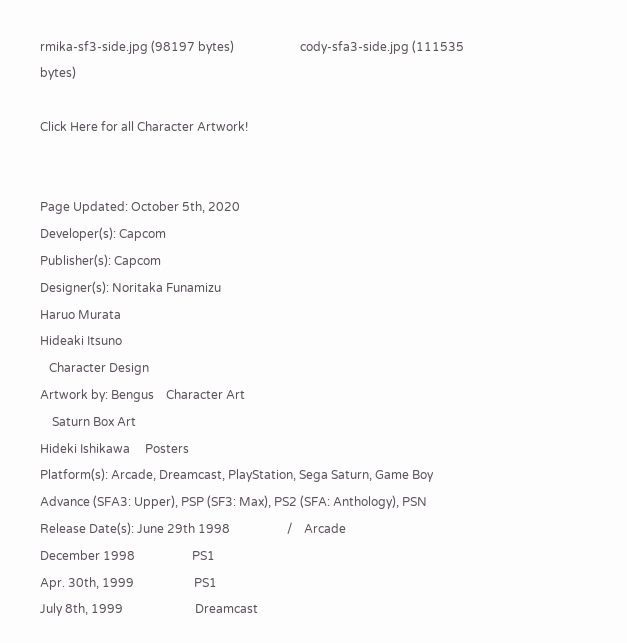rmika-sf3-side.jpg (98197 bytes)                      cody-sfa3-side.jpg (111535 bytes)

Click Here for all Character Artwork!


Page Updated: October 5th, 2020
Developer(s): Capcom
Publisher(s): Capcom
Designer(s): Noritaka Funamizu
Haruo Murata
Hideaki Itsuno
   Character Design
Artwork by: Bengus    Character Art
    Saturn Box Art
Hideki Ishikawa     Posters
Platform(s): Arcade, Dreamcast, PlayStation, Sega Saturn, Game Boy Advance (SFA3: Upper), PSP (SF3: Max), PS2 (SFA: Anthology), PSN
Release Date(s): June 29th 1998                   /    Arcade
December 1998                   PS1
Apr. 30th, 1999                    PS1
July 8th, 1999                        Dreamcast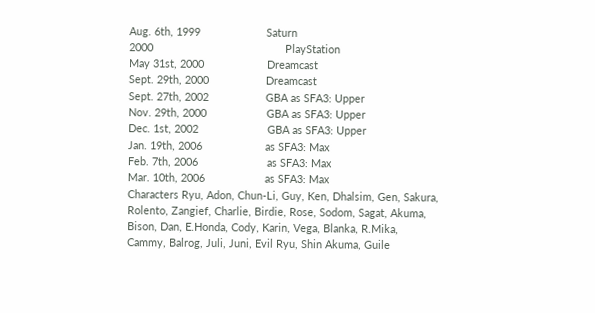Aug. 6th, 1999                      Saturn
2000                                            PlayStation
May 31st, 2000                     Dreamcast
Sept. 29th, 2000                   Dreamcast
Sept. 27th, 2002                   GBA as SFA3: Upper
Nov. 29th, 2000                    GBA as SFA3: Upper
Dec. 1st, 2002                       GBA as SFA3: Upper
Jan. 19th, 2006                     as SFA3: Max
Feb. 7th, 2006                       as SFA3: Max
Mar. 10th, 2006                    as SFA3: Max
Characters Ryu, Adon, Chun-Li, Guy, Ken, Dhalsim, Gen, Sakura, Rolento, Zangief, Charlie, Birdie, Rose, Sodom, Sagat, Akuma, Bison, Dan, E.Honda, Cody, Karin, Vega, Blanka, R.Mika, Cammy, Balrog, Juli, Juni, Evil Ryu, Shin Akuma, Guile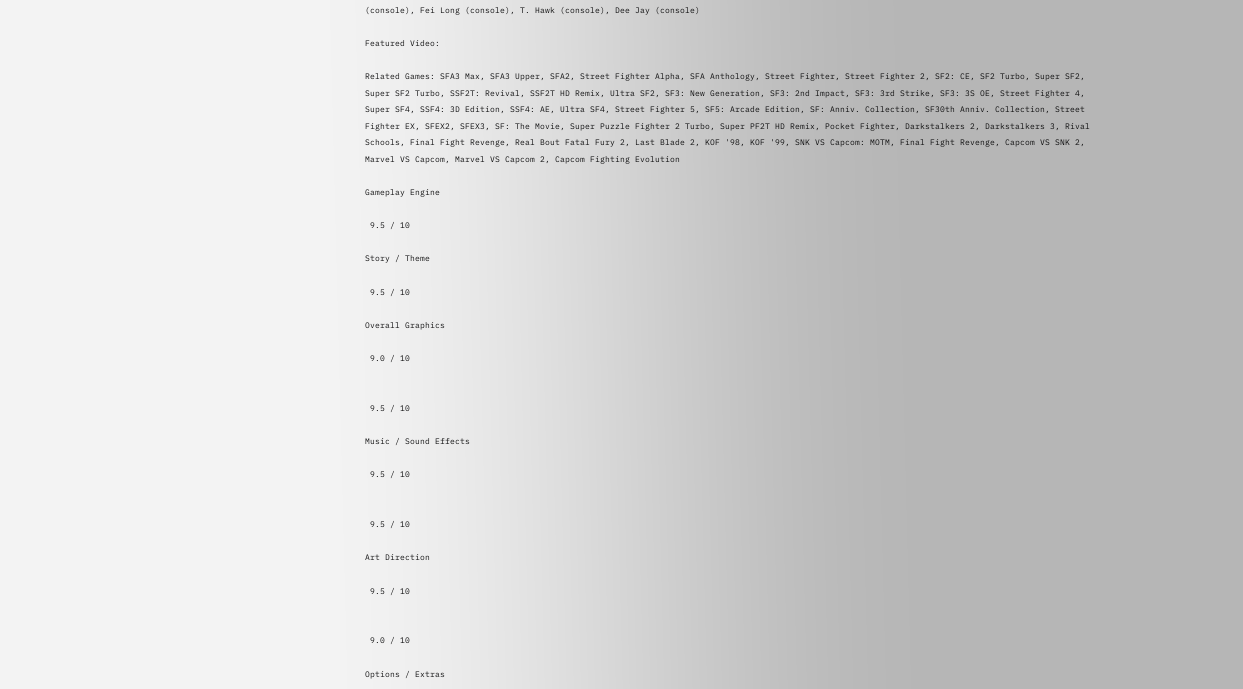(console), Fei Long (console), T. Hawk (console), Dee Jay (console)

Featured Video:

Related Games: SFA3 Max, SFA3 Upper, SFA2, Street Fighter Alpha, SFA Anthology, Street Fighter, Street Fighter 2, SF2: CE, SF2 Turbo, Super SF2, Super SF2 Turbo, SSF2T: Revival, SSF2T HD Remix, Ultra SF2, SF3: New Generation, SF3: 2nd Impact, SF3: 3rd Strike, SF3: 3S OE, Street Fighter 4, Super SF4, SSF4: 3D Edition, SSF4: AE, Ultra SF4, Street Fighter 5, SF5: Arcade Edition, SF: Anniv. Collection, SF30th Anniv. Collection, Street Fighter EX, SFEX2, SFEX3, SF: The Movie, Super Puzzle Fighter 2 Turbo, Super PF2T HD Remix, Pocket Fighter, Darkstalkers 2, Darkstalkers 3, Rival Schools, Final Fight Revenge, Real Bout Fatal Fury 2, Last Blade 2, KOF '98, KOF '99, SNK VS Capcom: MOTM, Final Fight Revenge, Capcom VS SNK 2, Marvel VS Capcom, Marvel VS Capcom 2, Capcom Fighting Evolution

Gameplay Engine

 9.5 / 10

Story / Theme

 9.5 / 10

Overall Graphics

 9.0 / 10


 9.5 / 10

Music / Sound Effects

 9.5 / 10


 9.5 / 10

Art Direction

 9.5 / 10


 9.0 / 10

Options / Extras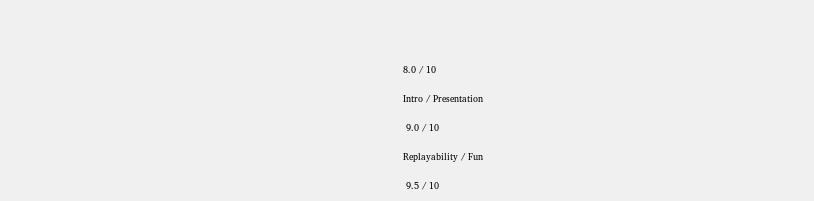8.0 / 10

Intro / Presentation

 9.0 / 10

Replayability / Fun

 9.5 / 10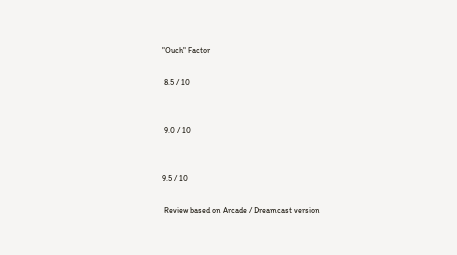"Ouch" Factor

 8.5 / 10


 9.0 / 10


9.5 / 10

 Review based on Arcade / Dreamcast version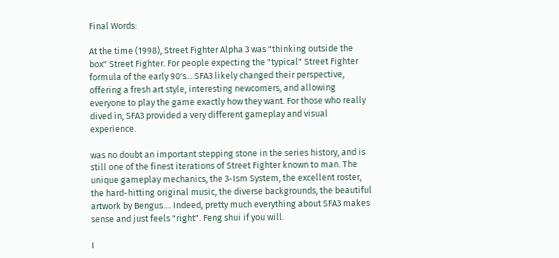Final Words:

At the time (1998), Street Fighter Alpha 3 was "thinking outside the box" Street Fighter. For people expecting the "typical" Street Fighter formula of the early 90's... SFA3 likely changed their perspective, offering a fresh art style, interesting newcomers, and allowing everyone to play the game exactly how they want. For those who really dived in, SFA3 provided a very different gameplay and visual experience.

was no doubt an important stepping stone in the series history, and is still one of the finest iterations of Street Fighter known to man. The unique gameplay mechanics, the 3-Ism System, the excellent roster, the hard-hitting original music, the diverse backgrounds, the beautiful artwork by Bengus.... Indeed, pretty much everything about SFA3 makes sense and just feels "right". Feng shui if you will.

I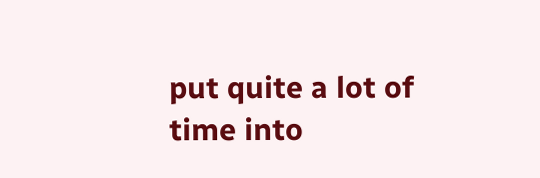put quite a lot of time into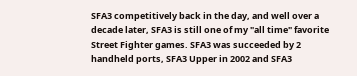SFA3 competitively back in the day, and well over a decade later, SFA3 is still one of my "all time" favorite Street Fighter games. SFA3 was succeeded by 2 handheld ports, SFA3 Upper in 2002 and SFA3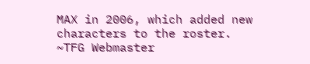MAX in 2006, which added new characters to the roster.
~TFG Webmaster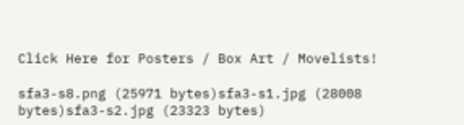Click Here for Posters / Box Art / Movelists!

sfa3-s8.png (25971 bytes)sfa3-s1.jpg (28008 bytes)sfa3-s2.jpg (23323 bytes)